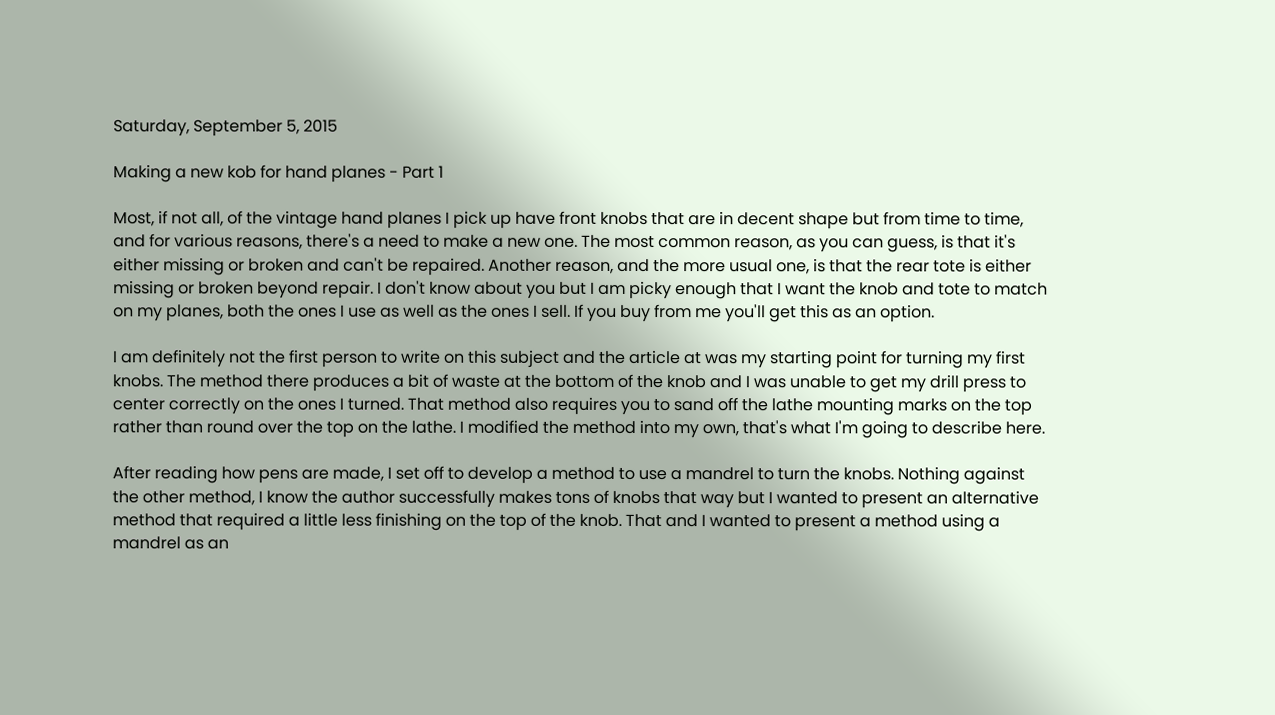Saturday, September 5, 2015

Making a new kob for hand planes - Part 1

Most, if not all, of the vintage hand planes I pick up have front knobs that are in decent shape but from time to time, and for various reasons, there's a need to make a new one. The most common reason, as you can guess, is that it's either missing or broken and can't be repaired. Another reason, and the more usual one, is that the rear tote is either missing or broken beyond repair. I don't know about you but I am picky enough that I want the knob and tote to match on my planes, both the ones I use as well as the ones I sell. If you buy from me you'll get this as an option.

I am definitely not the first person to write on this subject and the article at was my starting point for turning my first knobs. The method there produces a bit of waste at the bottom of the knob and I was unable to get my drill press to center correctly on the ones I turned. That method also requires you to sand off the lathe mounting marks on the top rather than round over the top on the lathe. I modified the method into my own, that's what I'm going to describe here.

After reading how pens are made, I set off to develop a method to use a mandrel to turn the knobs. Nothing against the other method, I know the author successfully makes tons of knobs that way but I wanted to present an alternative method that required a little less finishing on the top of the knob. That and I wanted to present a method using a mandrel as an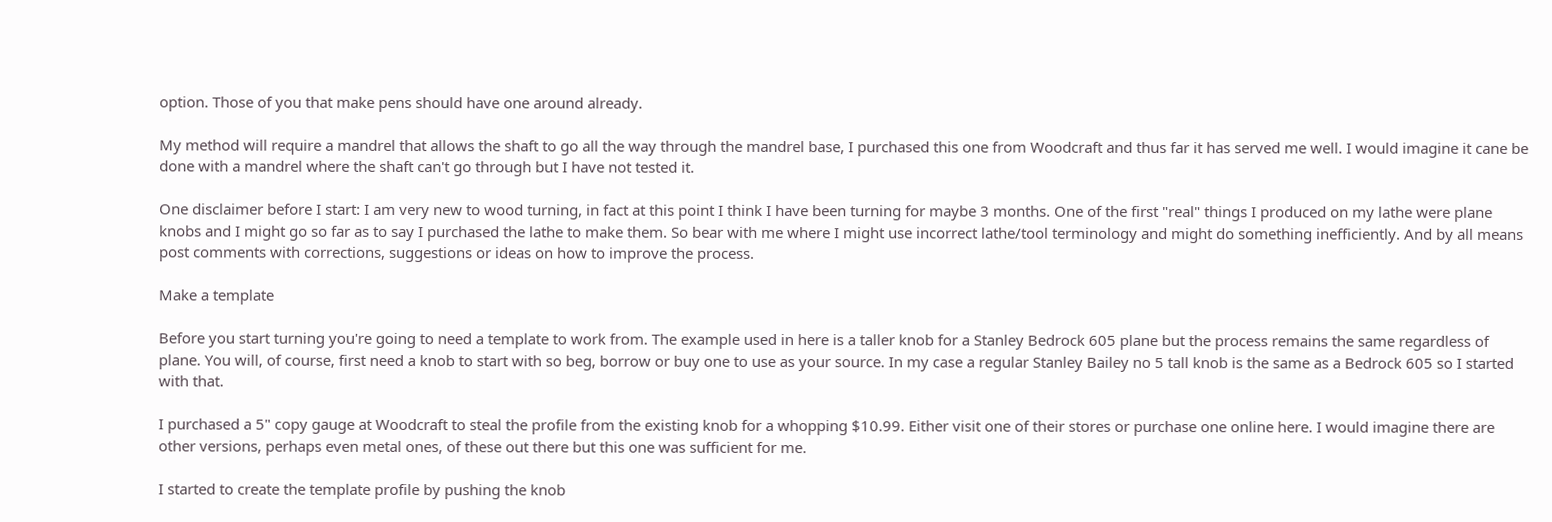option. Those of you that make pens should have one around already.

My method will require a mandrel that allows the shaft to go all the way through the mandrel base, I purchased this one from Woodcraft and thus far it has served me well. I would imagine it cane be done with a mandrel where the shaft can't go through but I have not tested it.

One disclaimer before I start: I am very new to wood turning, in fact at this point I think I have been turning for maybe 3 months. One of the first "real" things I produced on my lathe were plane knobs and I might go so far as to say I purchased the lathe to make them. So bear with me where I might use incorrect lathe/tool terminology and might do something inefficiently. And by all means post comments with corrections, suggestions or ideas on how to improve the process.

Make a template

Before you start turning you're going to need a template to work from. The example used in here is a taller knob for a Stanley Bedrock 605 plane but the process remains the same regardless of plane. You will, of course, first need a knob to start with so beg, borrow or buy one to use as your source. In my case a regular Stanley Bailey no 5 tall knob is the same as a Bedrock 605 so I started with that.

I purchased a 5" copy gauge at Woodcraft to steal the profile from the existing knob for a whopping $10.99. Either visit one of their stores or purchase one online here. I would imagine there are other versions, perhaps even metal ones, of these out there but this one was sufficient for me.

I started to create the template profile by pushing the knob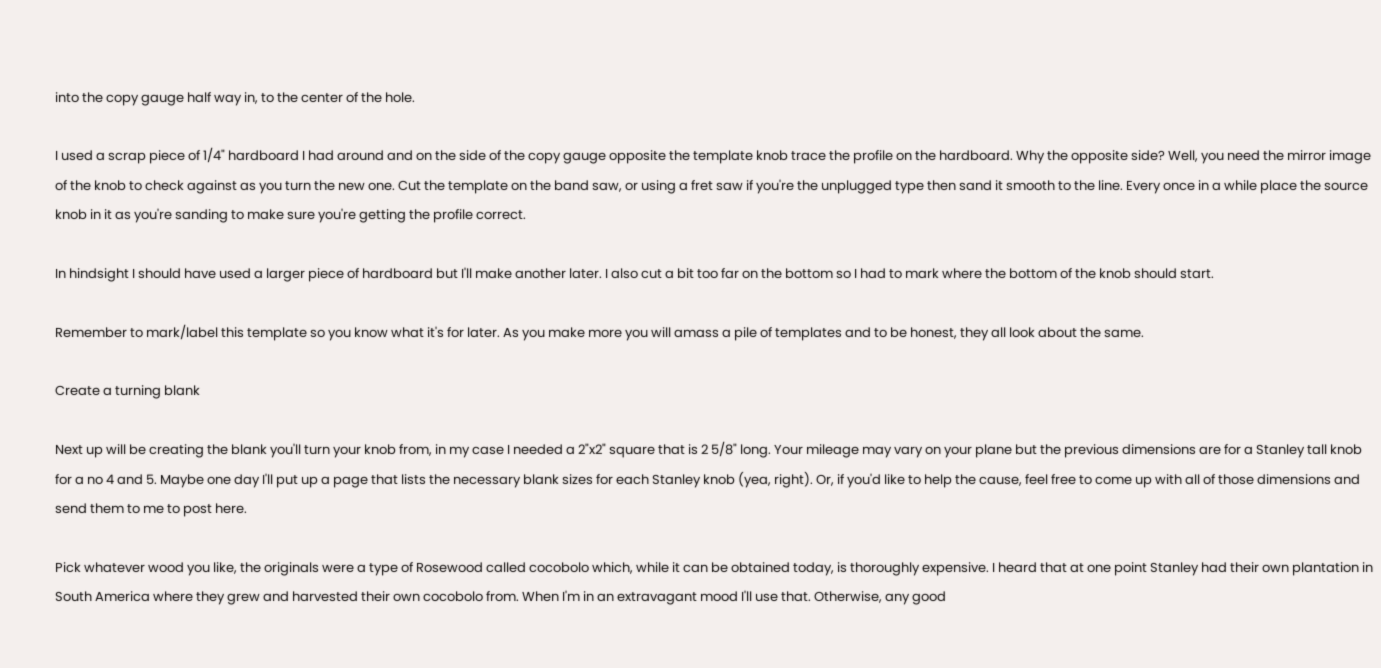into the copy gauge half way in, to the center of the hole.

I used a scrap piece of 1/4" hardboard I had around and on the side of the copy gauge opposite the template knob trace the profile on the hardboard. Why the opposite side? Well, you need the mirror image of the knob to check against as you turn the new one. Cut the template on the band saw, or using a fret saw if you're the unplugged type then sand it smooth to the line. Every once in a while place the source knob in it as you're sanding to make sure you're getting the profile correct.

In hindsight I should have used a larger piece of hardboard but I'll make another later. I also cut a bit too far on the bottom so I had to mark where the bottom of the knob should start.

Remember to mark/label this template so you know what it's for later. As you make more you will amass a pile of templates and to be honest, they all look about the same.

Create a turning blank

Next up will be creating the blank you'll turn your knob from, in my case I needed a 2"x2" square that is 2 5/8" long. Your mileage may vary on your plane but the previous dimensions are for a Stanley tall knob for a no 4 and 5. Maybe one day I'll put up a page that lists the necessary blank sizes for each Stanley knob (yea, right). Or, if you'd like to help the cause, feel free to come up with all of those dimensions and send them to me to post here.

Pick whatever wood you like, the originals were a type of Rosewood called cocobolo which, while it can be obtained today, is thoroughly expensive. I heard that at one point Stanley had their own plantation in South America where they grew and harvested their own cocobolo from. When I'm in an extravagant mood I'll use that. Otherwise, any good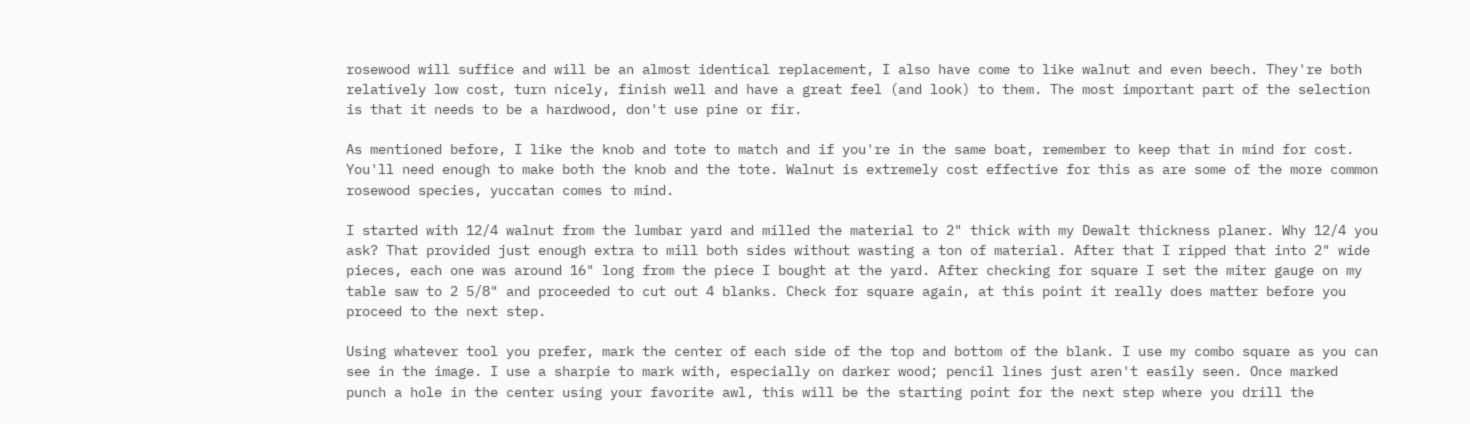rosewood will suffice and will be an almost identical replacement, I also have come to like walnut and even beech. They're both relatively low cost, turn nicely, finish well and have a great feel (and look) to them. The most important part of the selection is that it needs to be a hardwood, don't use pine or fir.

As mentioned before, I like the knob and tote to match and if you're in the same boat, remember to keep that in mind for cost. You'll need enough to make both the knob and the tote. Walnut is extremely cost effective for this as are some of the more common rosewood species, yuccatan comes to mind.

I started with 12/4 walnut from the lumbar yard and milled the material to 2" thick with my Dewalt thickness planer. Why 12/4 you ask? That provided just enough extra to mill both sides without wasting a ton of material. After that I ripped that into 2" wide pieces, each one was around 16" long from the piece I bought at the yard. After checking for square I set the miter gauge on my table saw to 2 5/8" and proceeded to cut out 4 blanks. Check for square again, at this point it really does matter before you proceed to the next step.

Using whatever tool you prefer, mark the center of each side of the top and bottom of the blank. I use my combo square as you can see in the image. I use a sharpie to mark with, especially on darker wood; pencil lines just aren't easily seen. Once marked punch a hole in the center using your favorite awl, this will be the starting point for the next step where you drill the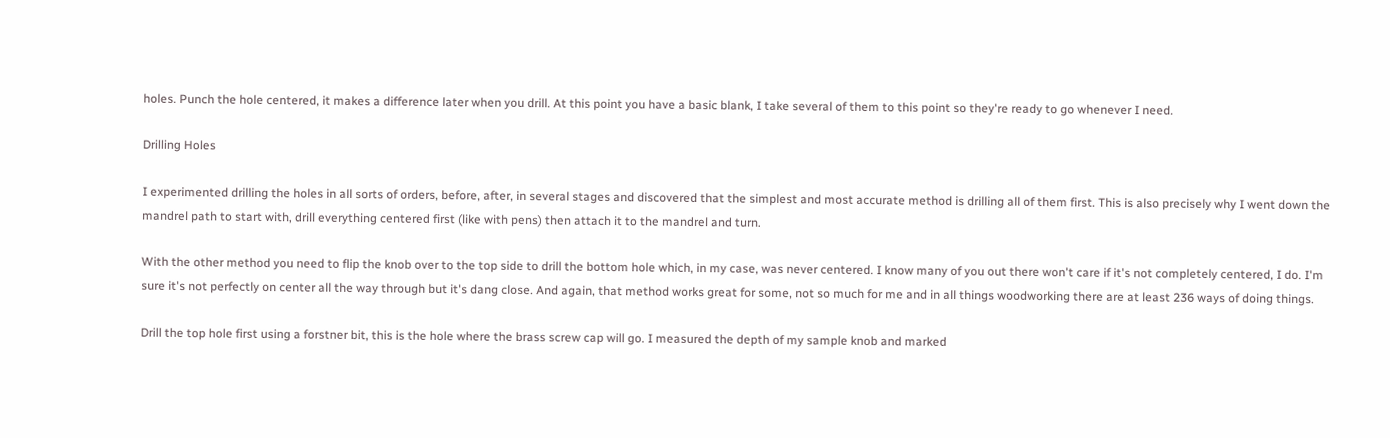holes. Punch the hole centered, it makes a difference later when you drill. At this point you have a basic blank, I take several of them to this point so they're ready to go whenever I need.

Drilling Holes

I experimented drilling the holes in all sorts of orders, before, after, in several stages and discovered that the simplest and most accurate method is drilling all of them first. This is also precisely why I went down the mandrel path to start with, drill everything centered first (like with pens) then attach it to the mandrel and turn.

With the other method you need to flip the knob over to the top side to drill the bottom hole which, in my case, was never centered. I know many of you out there won't care if it's not completely centered, I do. I'm sure it's not perfectly on center all the way through but it's dang close. And again, that method works great for some, not so much for me and in all things woodworking there are at least 236 ways of doing things.

Drill the top hole first using a forstner bit, this is the hole where the brass screw cap will go. I measured the depth of my sample knob and marked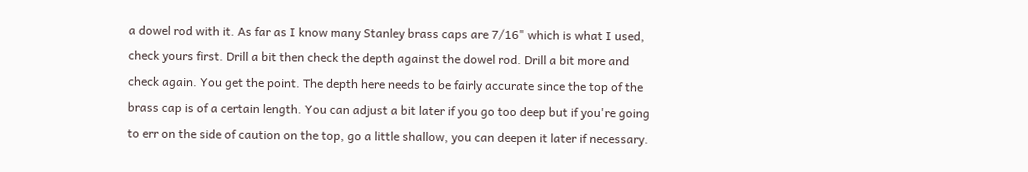a dowel rod with it. As far as I know many Stanley brass caps are 7/16" which is what I used, check yours first. Drill a bit then check the depth against the dowel rod. Drill a bit more and check again. You get the point. The depth here needs to be fairly accurate since the top of the brass cap is of a certain length. You can adjust a bit later if you go too deep but if you're going to err on the side of caution on the top, go a little shallow, you can deepen it later if necessary.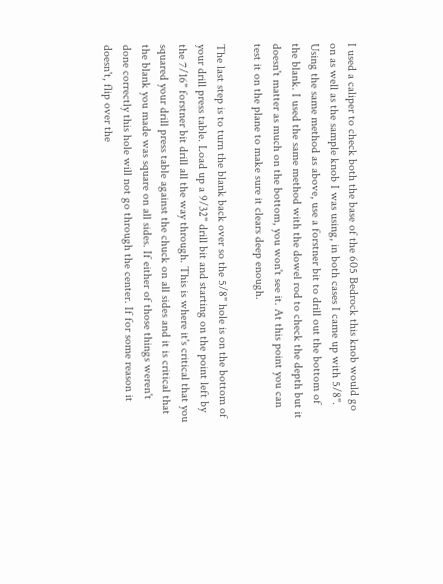I used a caliper to check both the base of the 605 Bedrock this knob would go on as well as the sample knob I was using, in both cases I came up with 5/8". Using the same method as above, use a forstner bit to drill out the bottom of the blank. I used the same method with the dowel rod to check the depth but it doesn't matter as much on the bottom, you won't see it. At this point you can test it on the plane to make sure it clears deep enough.

The last step is to turn the blank back over so the 5/8" hole is on the bottom of your drill press table. Load up a 9/32" drill bit and starting on the point left by the 7/16" forstner bit drill all the way through. This is where it's critical that you squared your drill press table against the chuck on all sides and it is critical that the blank you made was square on all sides. If either of those things weren't done correctly this hole will not go through the center. If for some reason it doesn't, flip over the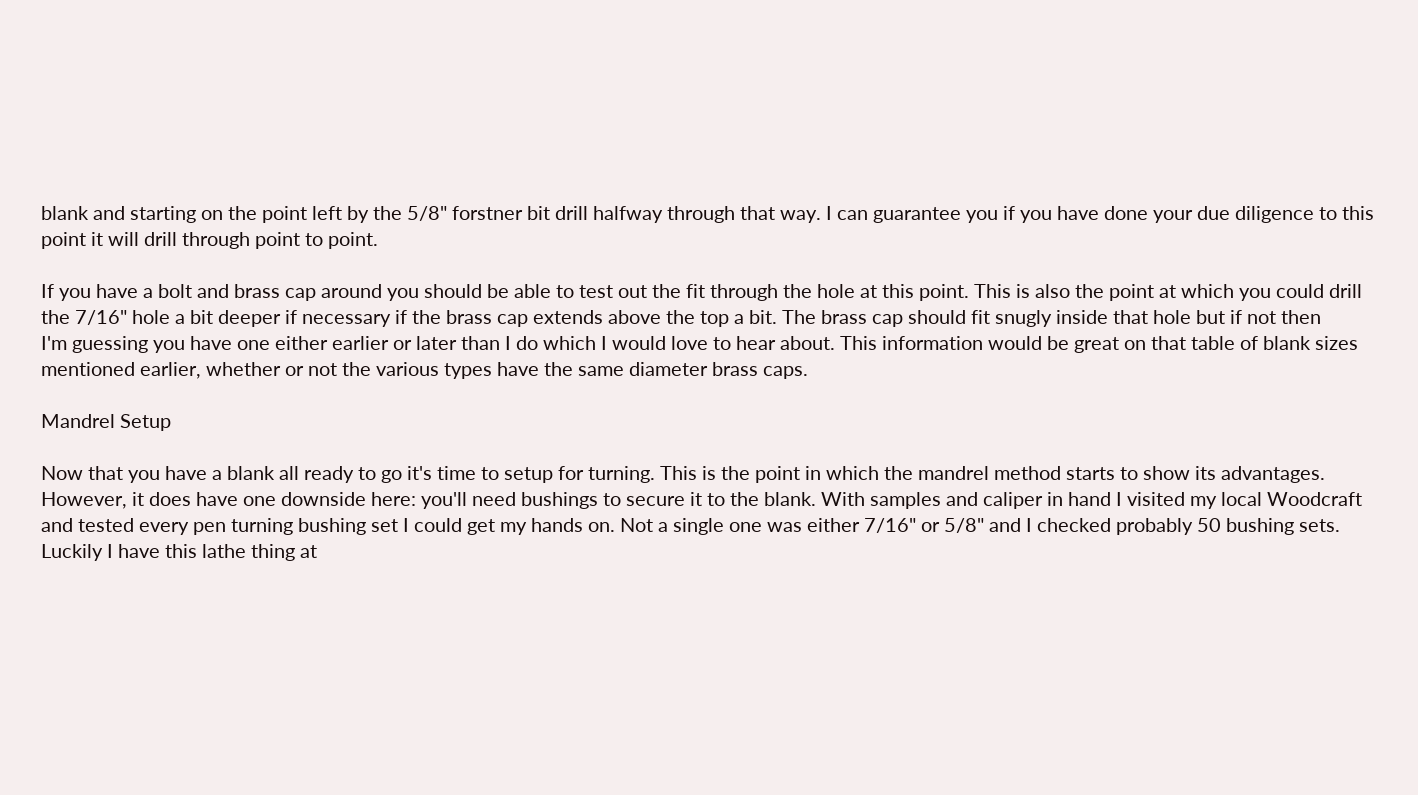blank and starting on the point left by the 5/8" forstner bit drill halfway through that way. I can guarantee you if you have done your due diligence to this point it will drill through point to point.

If you have a bolt and brass cap around you should be able to test out the fit through the hole at this point. This is also the point at which you could drill the 7/16" hole a bit deeper if necessary if the brass cap extends above the top a bit. The brass cap should fit snugly inside that hole but if not then
I'm guessing you have one either earlier or later than I do which I would love to hear about. This information would be great on that table of blank sizes mentioned earlier, whether or not the various types have the same diameter brass caps.

Mandrel Setup

Now that you have a blank all ready to go it's time to setup for turning. This is the point in which the mandrel method starts to show its advantages. However, it does have one downside here: you'll need bushings to secure it to the blank. With samples and caliper in hand I visited my local Woodcraft and tested every pen turning bushing set I could get my hands on. Not a single one was either 7/16" or 5/8" and I checked probably 50 bushing sets. Luckily I have this lathe thing at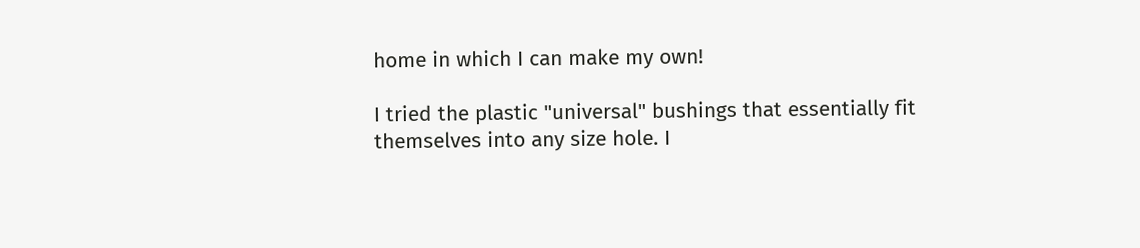home in which I can make my own!

I tried the plastic "universal" bushings that essentially fit themselves into any size hole. I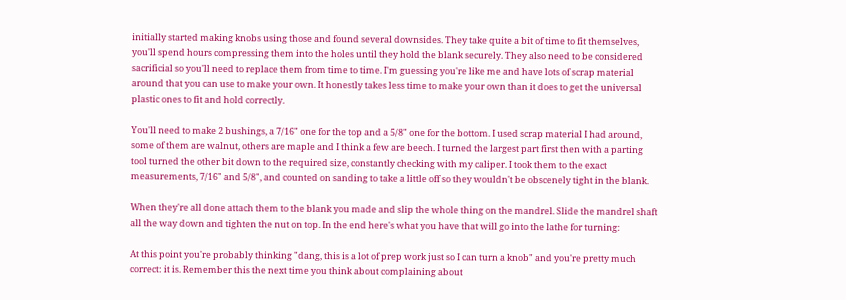initially started making knobs using those and found several downsides. They take quite a bit of time to fit themselves, you'll spend hours compressing them into the holes until they hold the blank securely. They also need to be considered sacrificial so you'll need to replace them from time to time. I'm guessing you're like me and have lots of scrap material around that you can use to make your own. It honestly takes less time to make your own than it does to get the universal plastic ones to fit and hold correctly.

You'll need to make 2 bushings, a 7/16" one for the top and a 5/8" one for the bottom. I used scrap material I had around, some of them are walnut, others are maple and I think a few are beech. I turned the largest part first then with a parting tool turned the other bit down to the required size, constantly checking with my caliper. I took them to the exact measurements, 7/16" and 5/8", and counted on sanding to take a little off so they wouldn't be obscenely tight in the blank.

When they're all done attach them to the blank you made and slip the whole thing on the mandrel. Slide the mandrel shaft all the way down and tighten the nut on top. In the end here's what you have that will go into the lathe for turning:

At this point you're probably thinking "dang, this is a lot of prep work just so I can turn a knob" and you're pretty much correct: it is. Remember this the next time you think about complaining about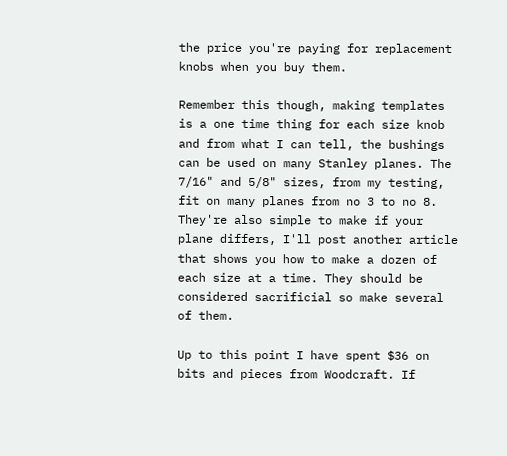the price you're paying for replacement knobs when you buy them.

Remember this though, making templates is a one time thing for each size knob and from what I can tell, the bushings can be used on many Stanley planes. The 7/16" and 5/8" sizes, from my testing, fit on many planes from no 3 to no 8. They're also simple to make if your plane differs, I'll post another article that shows you how to make a dozen of each size at a time. They should be considered sacrificial so make several of them.

Up to this point I have spent $36 on bits and pieces from Woodcraft. If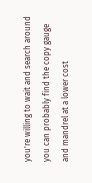you're willing to wait and search around you can probably find the copy gauge and mandrel at a lower cost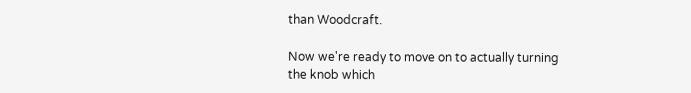than Woodcraft.

Now we're ready to move on to actually turning the knob which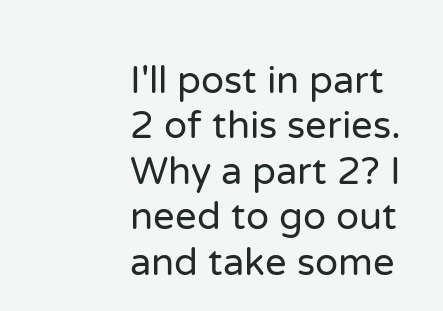I'll post in part 2 of this series.
Why a part 2? I need to go out and take some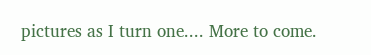pictures as I turn one.... More to come.